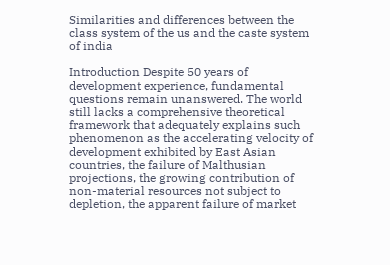Similarities and differences between the class system of the us and the caste system of india

Introduction Despite 50 years of development experience, fundamental questions remain unanswered. The world still lacks a comprehensive theoretical framework that adequately explains such phenomenon as the accelerating velocity of development exhibited by East Asian countries, the failure of Malthusian projections, the growing contribution of non-material resources not subject to depletion, the apparent failure of market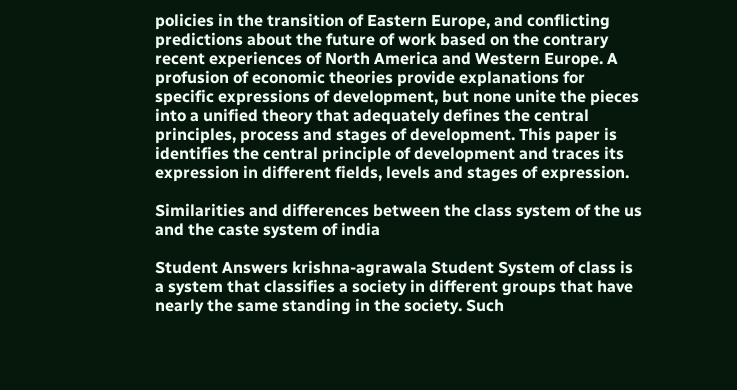policies in the transition of Eastern Europe, and conflicting predictions about the future of work based on the contrary recent experiences of North America and Western Europe. A profusion of economic theories provide explanations for specific expressions of development, but none unite the pieces into a unified theory that adequately defines the central principles, process and stages of development. This paper is identifies the central principle of development and traces its expression in different fields, levels and stages of expression.

Similarities and differences between the class system of the us and the caste system of india

Student Answers krishna-agrawala Student System of class is a system that classifies a society in different groups that have nearly the same standing in the society. Such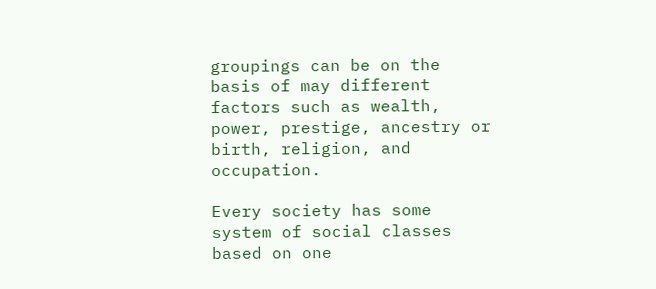groupings can be on the basis of may different factors such as wealth, power, prestige, ancestry or birth, religion, and occupation.

Every society has some system of social classes based on one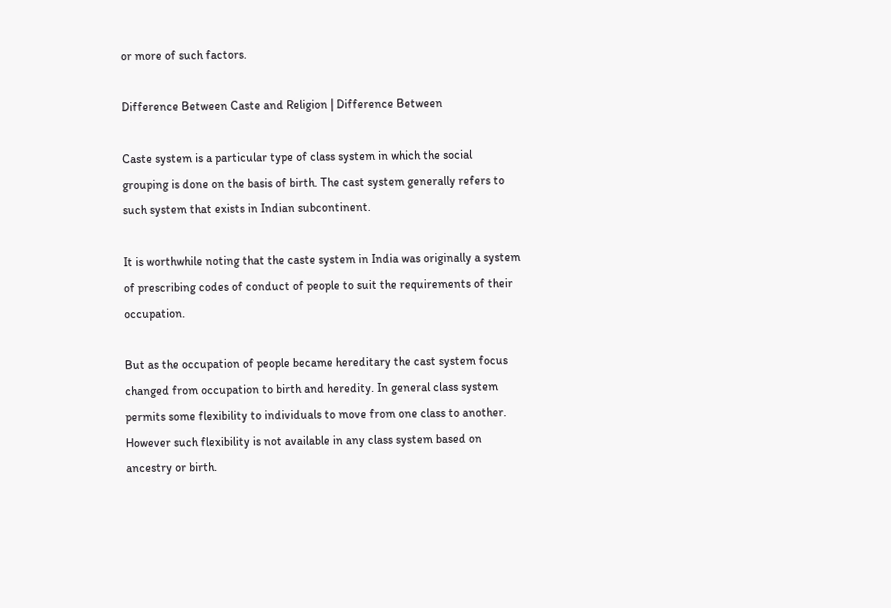or more of such factors.

Difference Between Caste and Religion | Difference Between

Caste system is a particular type of class system in which the social grouping is done on the basis of birth. The cast system generally refers to such system that exists in Indian subcontinent.

It is worthwhile noting that the caste system in India was originally a system of prescribing codes of conduct of people to suit the requirements of their occupation.

But as the occupation of people became hereditary the cast system focus changed from occupation to birth and heredity. In general class system permits some flexibility to individuals to move from one class to another. However such flexibility is not available in any class system based on ancestry or birth.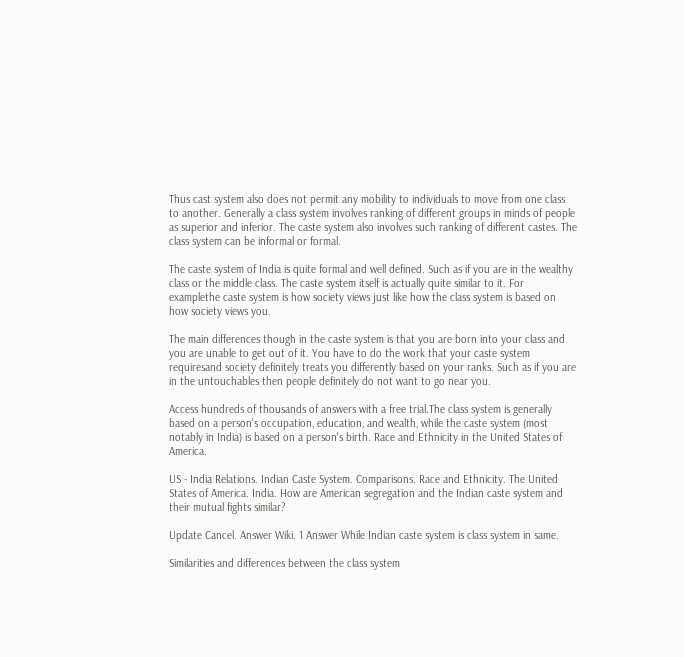Thus cast system also does not permit any mobility to individuals to move from one class to another. Generally a class system involves ranking of different groups in minds of people as superior and inferior. The caste system also involves such ranking of different castes. The class system can be informal or formal.

The caste system of India is quite formal and well defined. Such as if you are in the wealthy class or the middle class. The caste system itself is actually quite similar to it. For examplethe caste system is how society views just like how the class system is based on how society views you.

The main differences though in the caste system is that you are born into your class and you are unable to get out of it. You have to do the work that your caste system requiresand society definitely treats you differently based on your ranks. Such as if you are in the untouchables then people definitely do not want to go near you.

Access hundreds of thousands of answers with a free trial.The class system is generally based on a person's occupation, education, and wealth, while the caste system (most notably in India) is based on a person's birth. Race and Ethnicity in the United States of America.

US - India Relations. Indian Caste System. Comparisons. Race and Ethnicity. The United States of America. India. How are American segregation and the Indian caste system and their mutual fights similar?

Update Cancel. Answer Wiki. 1 Answer While Indian caste system is class system in same.

Similarities and differences between the class system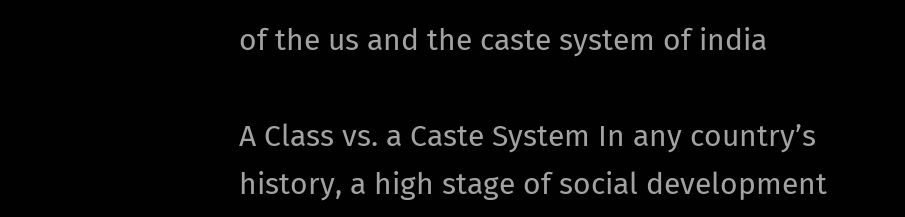of the us and the caste system of india

A Class vs. a Caste System In any country’s history, a high stage of social development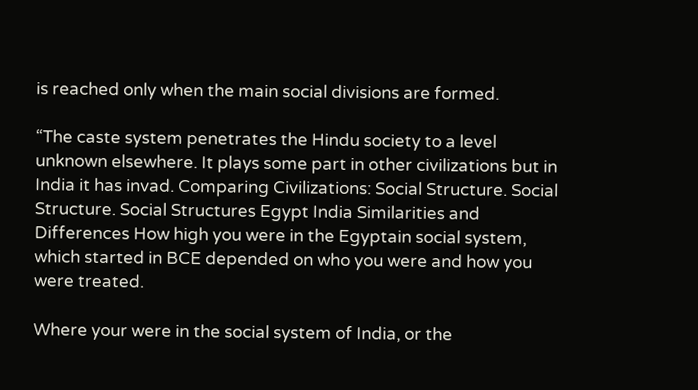is reached only when the main social divisions are formed.

“The caste system penetrates the Hindu society to a level unknown elsewhere. It plays some part in other civilizations but in India it has invad. Comparing Civilizations: Social Structure. Social Structure. Social Structures Egypt India Similarities and Differences How high you were in the Egyptain social system, which started in BCE depended on who you were and how you were treated.

Where your were in the social system of India, or the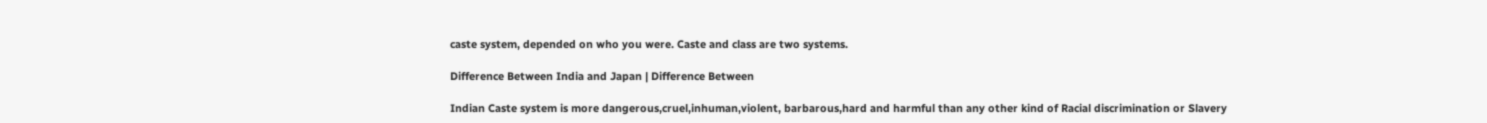caste system, depended on who you were. Caste and class are two systems.

Difference Between India and Japan | Difference Between

Indian Caste system is more dangerous,cruel,inhuman,violent, barbarous,hard and harmful than any other kind of Racial discrimination or Slavery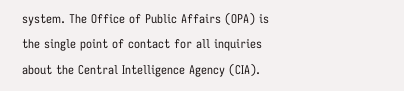system. The Office of Public Affairs (OPA) is the single point of contact for all inquiries about the Central Intelligence Agency (CIA).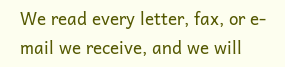We read every letter, fax, or e-mail we receive, and we will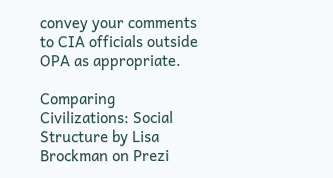convey your comments to CIA officials outside OPA as appropriate.

Comparing Civilizations: Social Structure by Lisa Brockman on Prezi